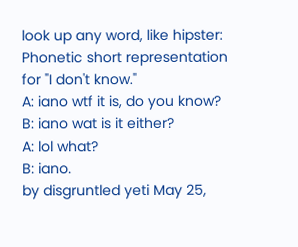look up any word, like hipster:
Phonetic short representation for "I don't know."
A: iano wtf it is, do you know?
B: iano wat is it either?
A: lol what?
B: iano.
by disgruntled yeti May 25,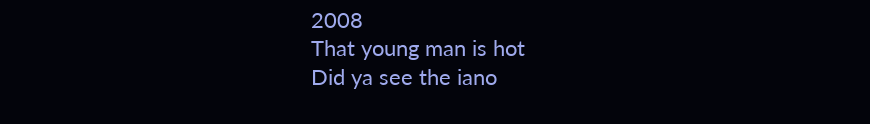2008
That young man is hot
Did ya see the iano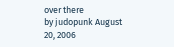over there
by judopunk August 20, 2006